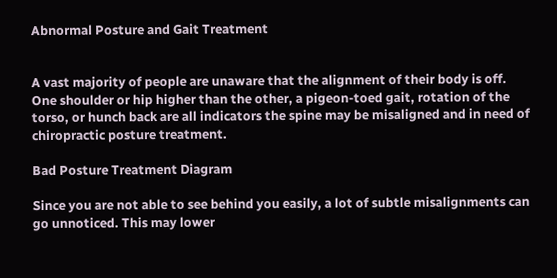Abnormal Posture and Gait Treatment


A vast majority of people are unaware that the alignment of their body is off. One shoulder or hip higher than the other, a pigeon-toed gait, rotation of the torso, or hunch back are all indicators the spine may be misaligned and in need of chiropractic posture treatment.

Bad Posture Treatment Diagram

Since you are not able to see behind you easily, a lot of subtle misalignments can go unnoticed. This may lower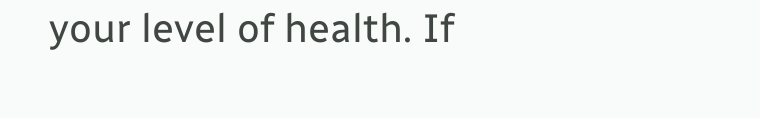your level of health. If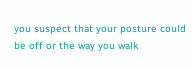you suspect that your posture could be off or the way you walk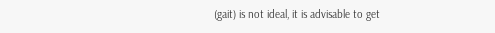(gait) is not ideal, it is advisable to get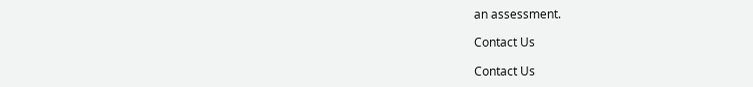an assessment.

Contact Us

Contact Us